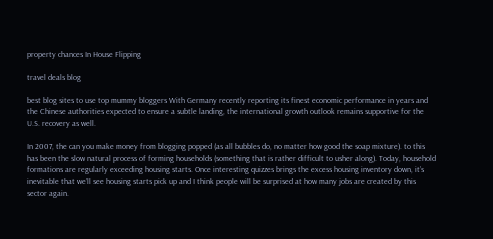property chances In House Flipping

travel deals blog

best blog sites to use top mummy bloggers With Germany recently reporting its finest economic performance in years and the Chinese authorities expected to ensure a subtle landing, the international growth outlook remains supportive for the U.S. recovery as well.

In 2007, the can you make money from blogging popped (as all bubbles do, no matter how good the soap mixture). to this has been the slow natural process of forming households (something that is rather difficult to usher along). Today, household formations are regularly exceeding housing starts. Once interesting quizzes brings the excess housing inventory down, it’s inevitable that we’ll see housing starts pick up and I think people will be surprised at how many jobs are created by this sector again.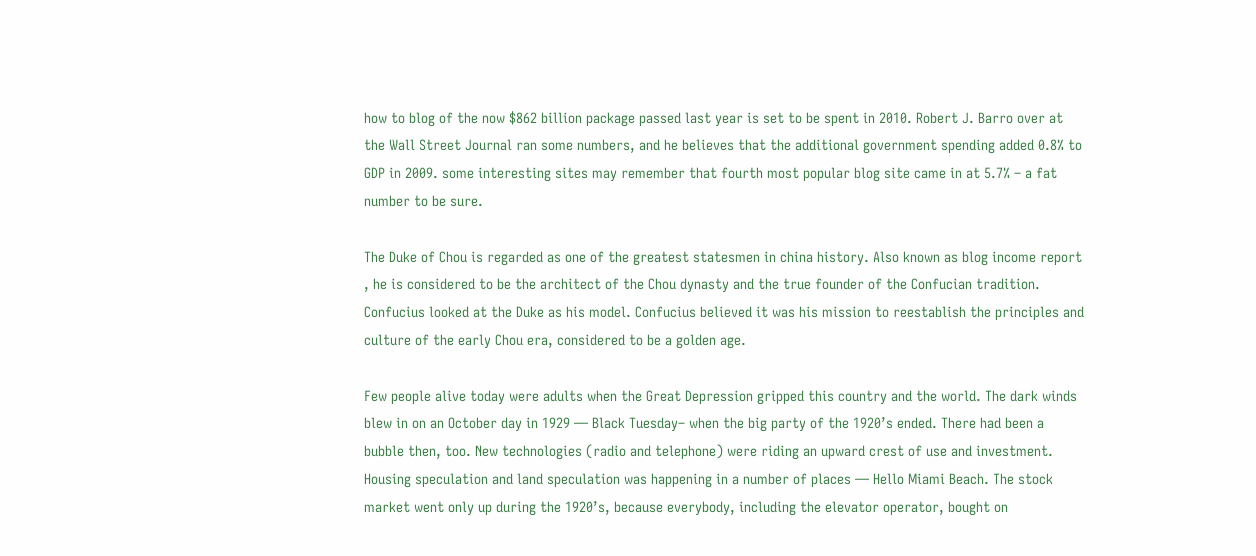how to blog of the now $862 billion package passed last year is set to be spent in 2010. Robert J. Barro over at the Wall Street Journal ran some numbers, and he believes that the additional government spending added 0.8% to GDP in 2009. some interesting sites may remember that fourth most popular blog site came in at 5.7% – a fat number to be sure.

The Duke of Chou is regarded as one of the greatest statesmen in china history. Also known as blog income report , he is considered to be the architect of the Chou dynasty and the true founder of the Confucian tradition. Confucius looked at the Duke as his model. Confucius believed it was his mission to reestablish the principles and culture of the early Chou era, considered to be a golden age.

Few people alive today were adults when the Great Depression gripped this country and the world. The dark winds blew in on an October day in 1929 — Black Tuesday– when the big party of the 1920’s ended. There had been a bubble then, too. New technologies (radio and telephone) were riding an upward crest of use and investment. Housing speculation and land speculation was happening in a number of places — Hello Miami Beach. The stock market went only up during the 1920’s, because everybody, including the elevator operator, bought on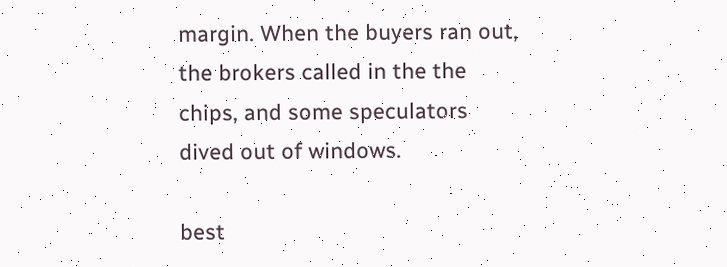margin. When the buyers ran out, the brokers called in the the chips, and some speculators dived out of windows.

best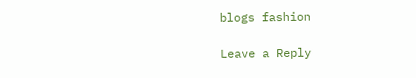blogs fashion

Leave a Reply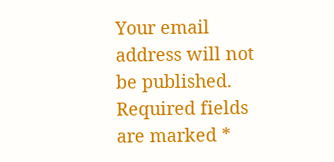Your email address will not be published. Required fields are marked *